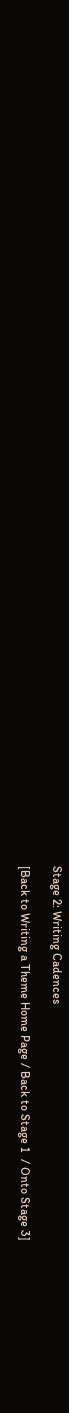Stage 2: Writing Cadences

[Back to Writing a Theme Home Page / Back to Stage 1  / Onto Stage 3]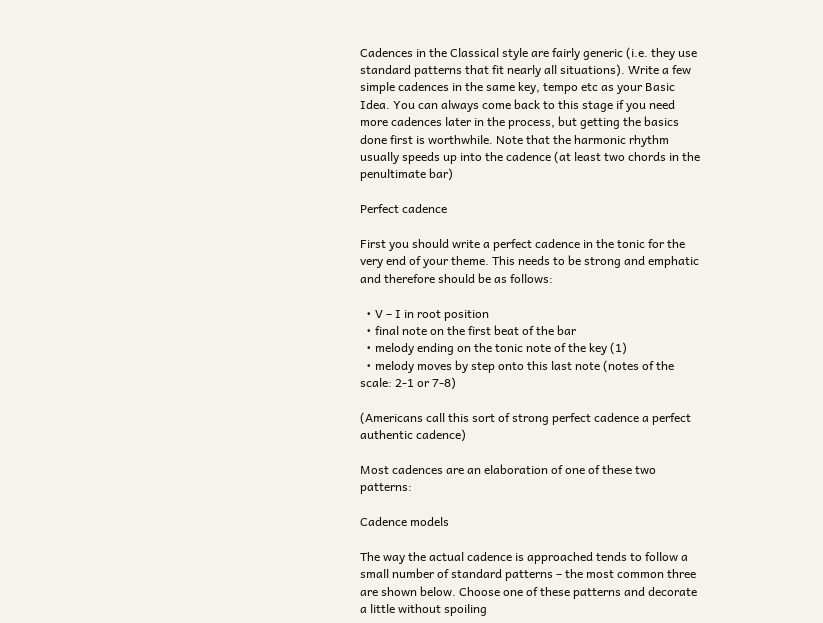Cadences in the Classical style are fairly generic (i.e. they use standard patterns that fit nearly all situations). Write a few simple cadences in the same key, tempo etc as your Basic Idea. You can always come back to this stage if you need more cadences later in the process, but getting the basics done first is worthwhile. Note that the harmonic rhythm usually speeds up into the cadence (at least two chords in the penultimate bar)

Perfect cadence

First you should write a perfect cadence in the tonic for the very end of your theme. This needs to be strong and emphatic and therefore should be as follows:

  • V – I in root position
  • final note on the first beat of the bar
  • melody ending on the tonic note of the key (1)
  • melody moves by step onto this last note (notes of the scale: 2-1 or 7-8)

(Americans call this sort of strong perfect cadence a perfect authentic cadence)

Most cadences are an elaboration of one of these two patterns:

Cadence models

The way the actual cadence is approached tends to follow a small number of standard patterns – the most common three are shown below. Choose one of these patterns and decorate a little without spoiling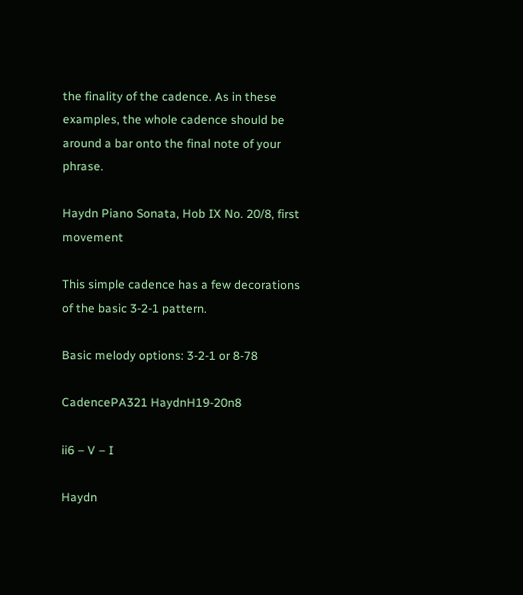the finality of the cadence. As in these examples, the whole cadence should be around a bar onto the final note of your phrase.

Haydn Piano Sonata, Hob IX No. 20/8, first movement

This simple cadence has a few decorations of the basic 3-2-1 pattern.

Basic melody options: 3-2-1 or 8-78

CadencePA321 HaydnH19-20n8

ii6 – V – I

Haydn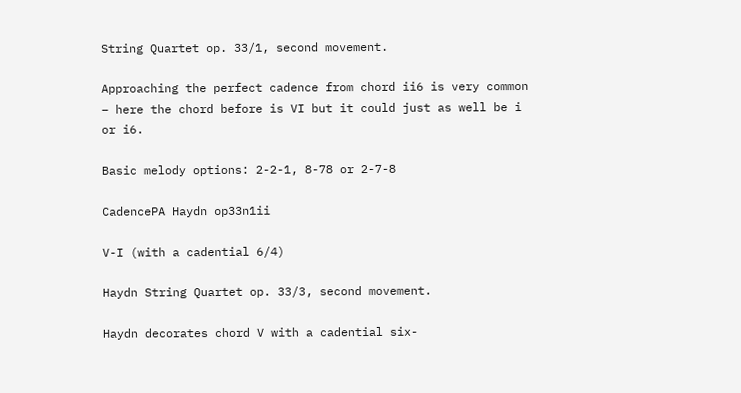String Quartet op. 33/1, second movement.

Approaching the perfect cadence from chord ii6 is very common – here the chord before is VI but it could just as well be i or i6.

Basic melody options: 2-2-1, 8-78 or 2-7-8

CadencePA Haydn op33n1ii

V-I (with a cadential 6/4)

Haydn String Quartet op. 33/3, second movement.

Haydn decorates chord V with a cadential six-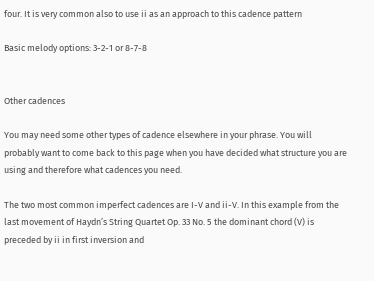four. It is very common also to use ii as an approach to this cadence pattern

Basic melody options: 3-2-1 or 8-7-8


Other cadences

You may need some other types of cadence elsewhere in your phrase. You will probably want to come back to this page when you have decided what structure you are using and therefore what cadences you need.

The two most common imperfect cadences are I-V and ii-V. In this example from the last movement of Haydn’s String Quartet Op. 33 No. 5 the dominant chord (V) is preceded by ii in first inversion and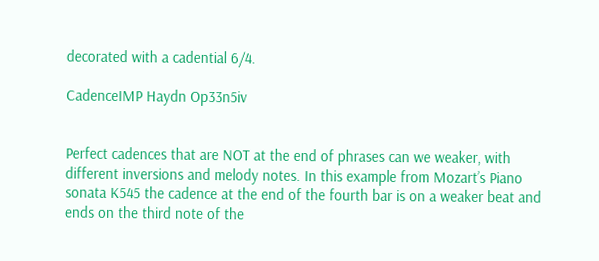decorated with a cadential 6/4.

CadenceIMP Haydn Op33n5iv


Perfect cadences that are NOT at the end of phrases can we weaker, with different inversions and melody notes. In this example from Mozart’s Piano sonata K545 the cadence at the end of the fourth bar is on a weaker beat and ends on the third note of the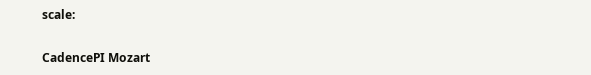scale:

CadencePI Mozart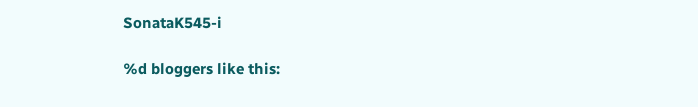SonataK545-i

%d bloggers like this: